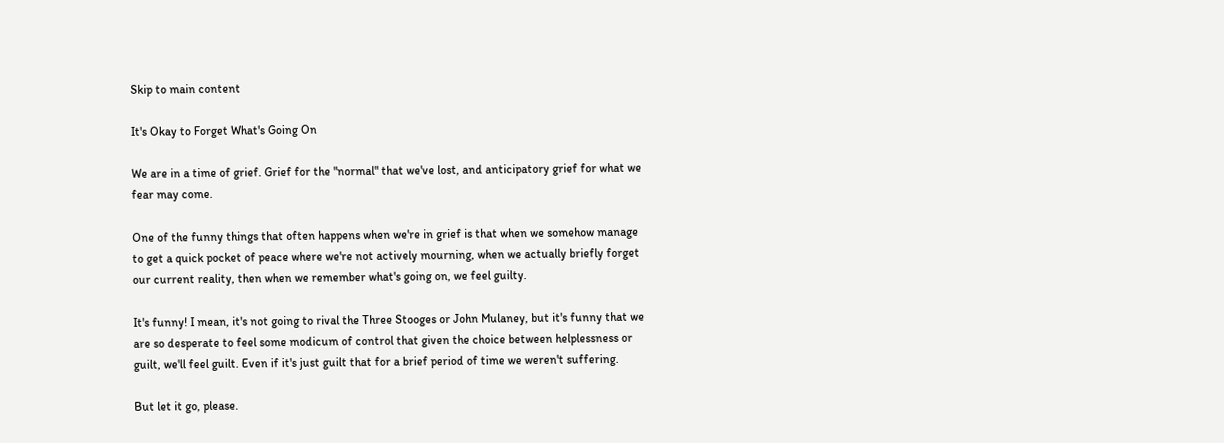Skip to main content

It's Okay to Forget What's Going On

We are in a time of grief. Grief for the "normal" that we've lost, and anticipatory grief for what we fear may come.

One of the funny things that often happens when we're in grief is that when we somehow manage to get a quick pocket of peace where we're not actively mourning, when we actually briefly forget our current reality, then when we remember what's going on, we feel guilty.

It's funny! I mean, it's not going to rival the Three Stooges or John Mulaney, but it's funny that we are so desperate to feel some modicum of control that given the choice between helplessness or guilt, we'll feel guilt. Even if it's just guilt that for a brief period of time we weren't suffering.

But let it go, please.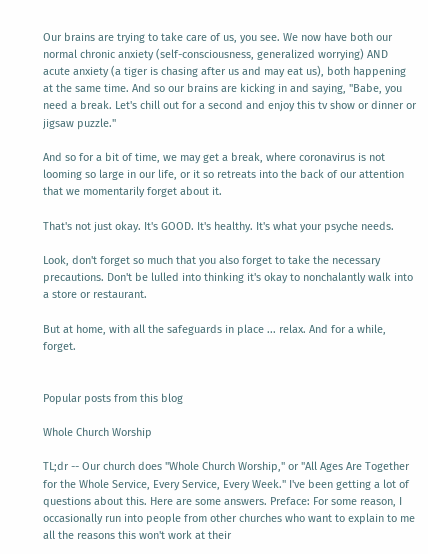Our brains are trying to take care of us, you see. We now have both our normal chronic anxiety (self-consciousness, generalized worrying) AND acute anxiety (a tiger is chasing after us and may eat us), both happening at the same time. And so our brains are kicking in and saying, "Babe, you need a break. Let's chill out for a second and enjoy this tv show or dinner or jigsaw puzzle."

And so for a bit of time, we may get a break, where coronavirus is not looming so large in our life, or it so retreats into the back of our attention that we momentarily forget about it.

That's not just okay. It's GOOD. It's healthy. It's what your psyche needs.

Look, don't forget so much that you also forget to take the necessary precautions. Don't be lulled into thinking it's okay to nonchalantly walk into a store or restaurant.

But at home, with all the safeguards in place ... relax. And for a while, forget.


Popular posts from this blog

Whole Church Worship

TL;dr -- Our church does "Whole Church Worship," or "All Ages Are Together for the Whole Service, Every Service, Every Week." I've been getting a lot of questions about this. Here are some answers. Preface: For some reason, I occasionally run into people from other churches who want to explain to me all the reasons this won't work at their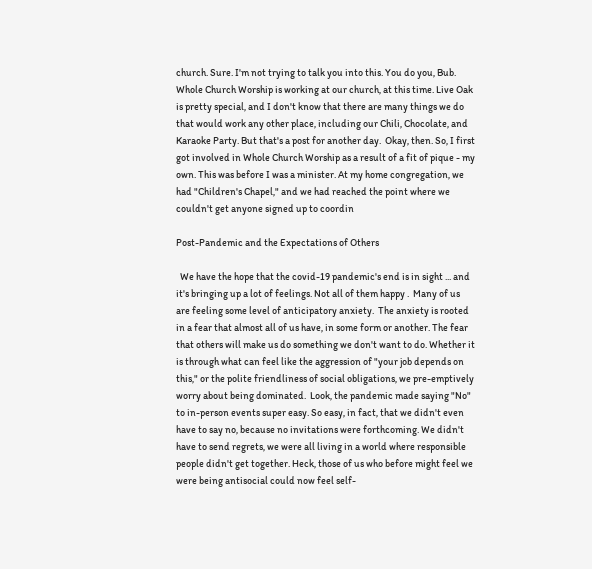church. Sure. I'm not trying to talk you into this. You do you, Bub. Whole Church Worship is working at our church, at this time. Live Oak is pretty special, and I don't know that there are many things we do that would work any other place, including our Chili, Chocolate, and Karaoke Party. But that's a post for another day.  Okay, then. So, I first got involved in Whole Church Worship as a result of a fit of pique - my own. This was before I was a minister. At my home congregation, we had "Children's Chapel," and we had reached the point where we couldn't get anyone signed up to coordin

Post-Pandemic and the Expectations of Others

  We have the hope that the covid-19 pandemic's end is in sight ... and it's bringing up a lot of feelings. Not all of them happy .  Many of us are feeling some level of anticipatory anxiety.  The anxiety is rooted in a fear that almost all of us have, in some form or another. The fear that others will make us do something we don't want to do. Whether it is through what can feel like the aggression of "your job depends on this," or the polite friendliness of social obligations, we pre-emptively worry about being dominated.  Look, the pandemic made saying "No" to in-person events super easy. So easy, in fact, that we didn't even have to say no, because no invitations were forthcoming. We didn't have to send regrets, we were all living in a world where responsible people didn't get together. Heck, those of us who before might feel we were being antisocial could now feel self-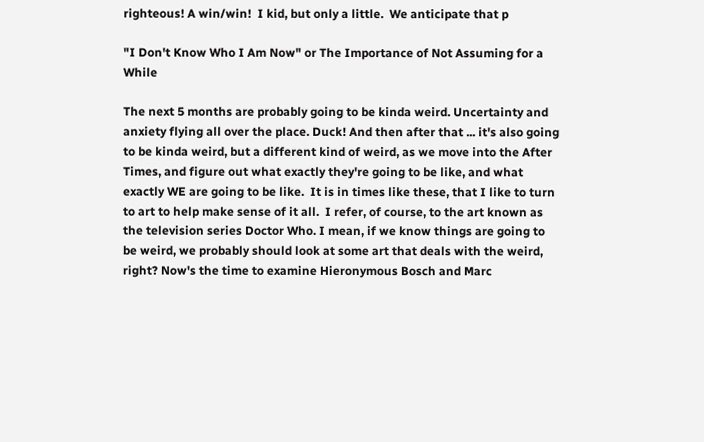righteous! A win/win!  I kid, but only a little.  We anticipate that p

"I Don't Know Who I Am Now" or The Importance of Not Assuming for a While

The next 5 months are probably going to be kinda weird. Uncertainty and anxiety flying all over the place. Duck! And then after that ... it's also going to be kinda weird, but a different kind of weird, as we move into the After Times, and figure out what exactly they're going to be like, and what exactly WE are going to be like.  It is in times like these, that I like to turn to art to help make sense of it all.  I refer, of course, to the art known as the television series Doctor Who. I mean, if we know things are going to be weird, we probably should look at some art that deals with the weird, right? Now's the time to examine Hieronymous Bosch and Marc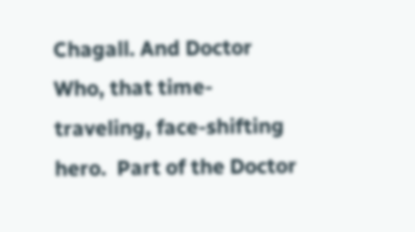Chagall. And Doctor Who, that time-traveling, face-shifting hero.  Part of the Doctor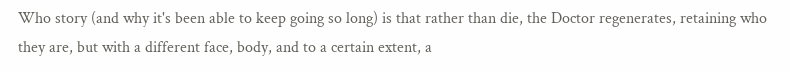Who story (and why it's been able to keep going so long) is that rather than die, the Doctor regenerates, retaining who they are, but with a different face, body, and to a certain extent, a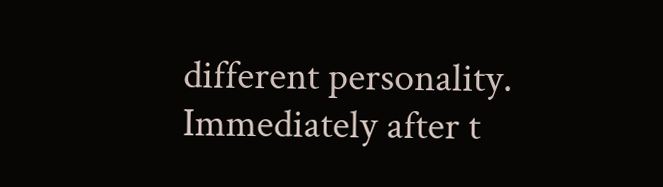different personality.  Immediately after t